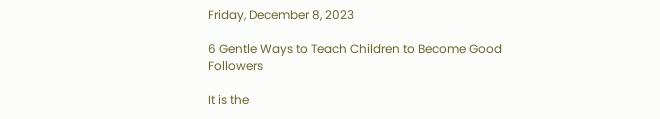Friday, December 8, 2023

6 Gentle Ways to Teach Children to Become Good Followers

It is the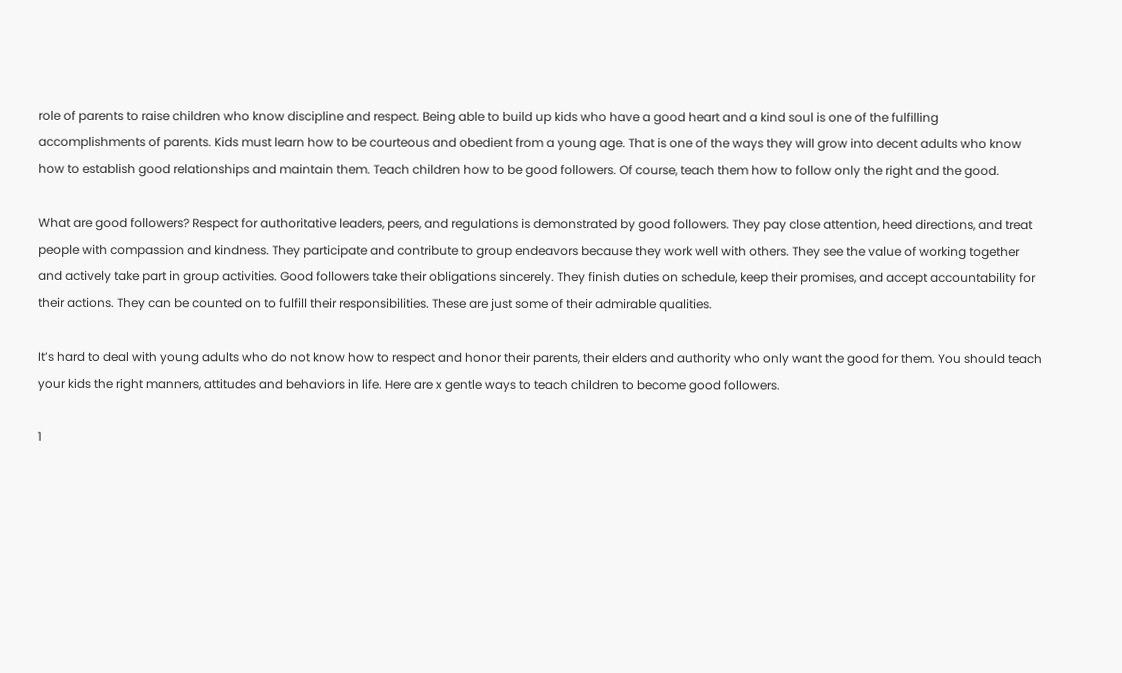role of parents to raise children who know discipline and respect. Being able to build up kids who have a good heart and a kind soul is one of the fulfilling accomplishments of parents. Kids must learn how to be courteous and obedient from a young age. That is one of the ways they will grow into decent adults who know how to establish good relationships and maintain them. Teach children how to be good followers. Of course, teach them how to follow only the right and the good.

What are good followers? Respect for authoritative leaders, peers, and regulations is demonstrated by good followers. They pay close attention, heed directions, and treat people with compassion and kindness. They participate and contribute to group endeavors because they work well with others. They see the value of working together and actively take part in group activities. Good followers take their obligations sincerely. They finish duties on schedule, keep their promises, and accept accountability for their actions. They can be counted on to fulfill their responsibilities. These are just some of their admirable qualities.

It’s hard to deal with young adults who do not know how to respect and honor their parents, their elders and authority who only want the good for them. You should teach your kids the right manners, attitudes and behaviors in life. Here are x gentle ways to teach children to become good followers.

1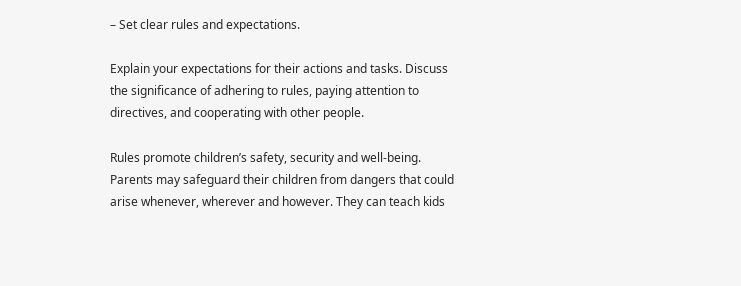– Set clear rules and expectations.

Explain your expectations for their actions and tasks. Discuss the significance of adhering to rules, paying attention to directives, and cooperating with other people.

Rules promote children’s safety, security and well-being. Parents may safeguard their children from dangers that could arise whenever, wherever and however. They can teach kids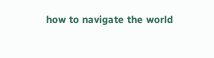how to navigate the world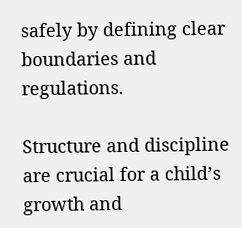safely by defining clear boundaries and regulations.

Structure and discipline are crucial for a child’s growth and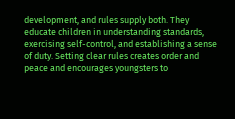development, and rules supply both. They educate children in understanding standards, exercising self-control, and establishing a sense of duty. Setting clear rules creates order and peace and encourages youngsters to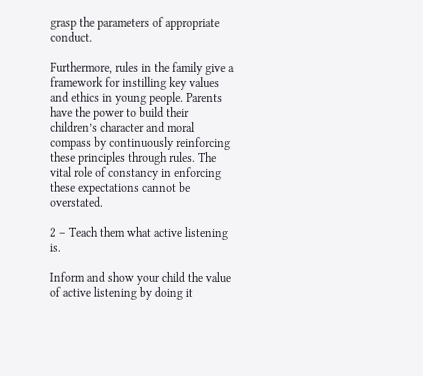grasp the parameters of appropriate conduct.

Furthermore, rules in the family give a framework for instilling key values and ethics in young people. Parents have the power to build their children’s character and moral compass by continuously reinforcing these principles through rules. The vital role of constancy in enforcing these expectations cannot be overstated.

2 – Teach them what active listening is.

Inform and show your child the value of active listening by doing it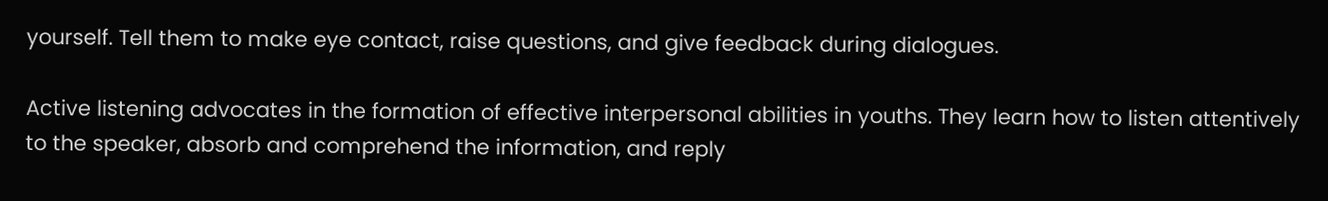yourself. Tell them to make eye contact, raise questions, and give feedback during dialogues.

Active listening advocates in the formation of effective interpersonal abilities in youths. They learn how to listen attentively to the speaker, absorb and comprehend the information, and reply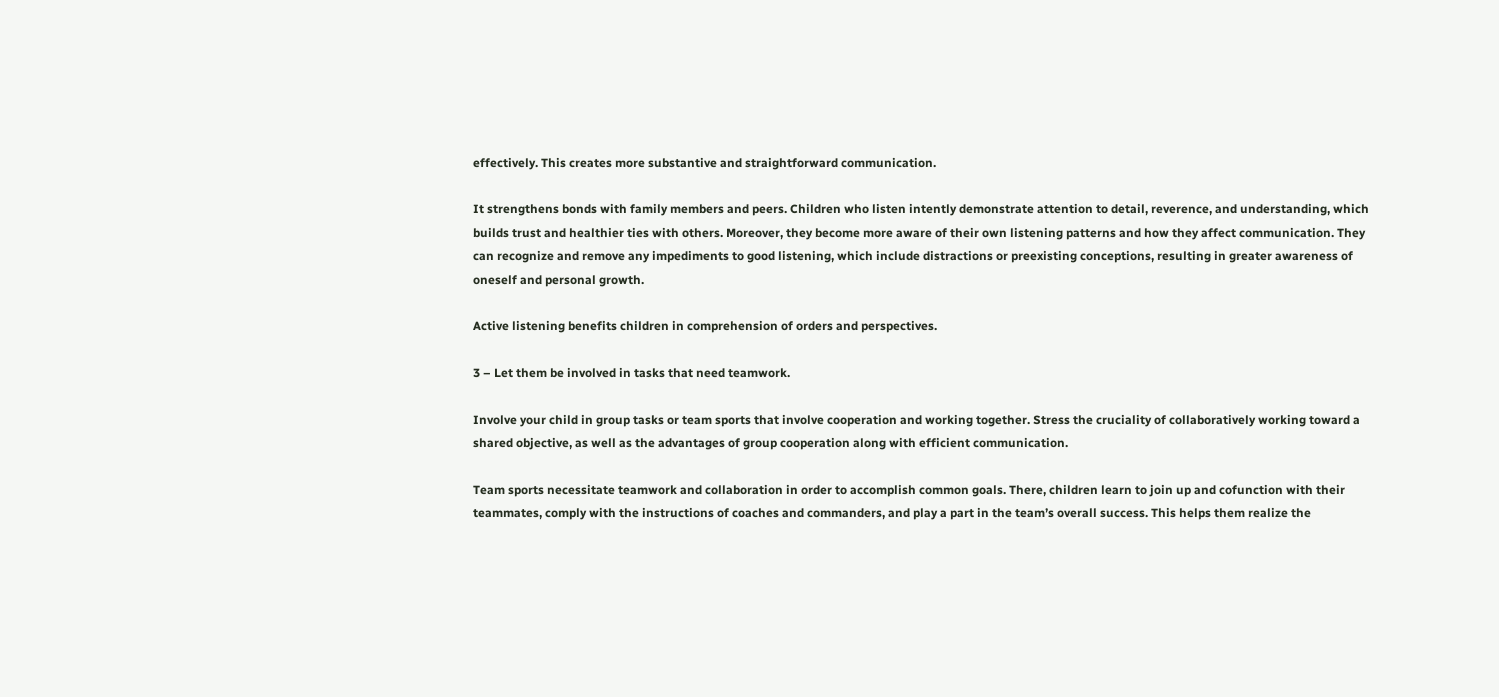effectively. This creates more substantive and straightforward communication.

It strengthens bonds with family members and peers. Children who listen intently demonstrate attention to detail, reverence, and understanding, which builds trust and healthier ties with others. Moreover, they become more aware of their own listening patterns and how they affect communication. They can recognize and remove any impediments to good listening, which include distractions or preexisting conceptions, resulting in greater awareness of oneself and personal growth.

Active listening benefits children in comprehension of orders and perspectives.

3 – Let them be involved in tasks that need teamwork.

Involve your child in group tasks or team sports that involve cooperation and working together. Stress the cruciality of collaboratively working toward a shared objective, as well as the advantages of group cooperation along with efficient communication.

Team sports necessitate teamwork and collaboration in order to accomplish common goals. There, children learn to join up and cofunction with their teammates, comply with the instructions of coaches and commanders, and play a part in the team’s overall success. This helps them realize the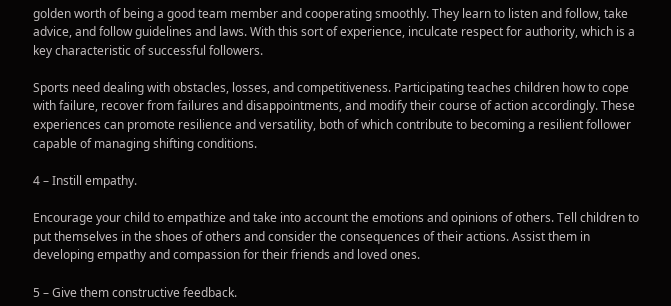golden worth of being a good team member and cooperating smoothly. They learn to listen and follow, take advice, and follow guidelines and laws. With this sort of experience, inculcate respect for authority, which is a key characteristic of successful followers.

Sports need dealing with obstacles, losses, and competitiveness. Participating teaches children how to cope with failure, recover from failures and disappointments, and modify their course of action accordingly. These experiences can promote resilience and versatility, both of which contribute to becoming a resilient follower capable of managing shifting conditions.

4 – Instill empathy.

Encourage your child to empathize and take into account the emotions and opinions of others. Tell children to put themselves in the shoes of others and consider the consequences of their actions. Assist them in developing empathy and compassion for their friends and loved ones.

5 – Give them constructive feedback.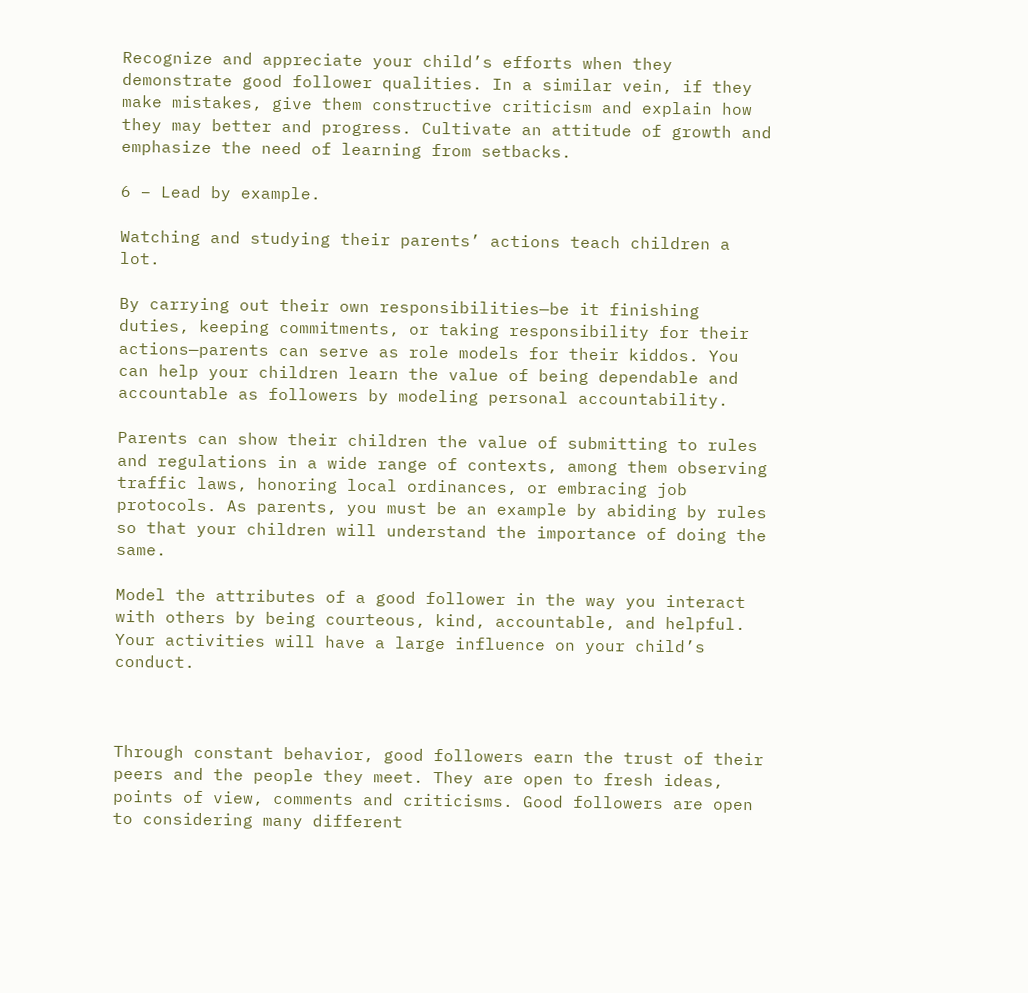Recognize and appreciate your child’s efforts when they demonstrate good follower qualities. In a similar vein, if they make mistakes, give them constructive criticism and explain how they may better and progress. Cultivate an attitude of growth and emphasize the need of learning from setbacks.

6 – Lead by example.

Watching and studying their parents’ actions teach children a lot.

By carrying out their own responsibilities—be it finishing duties, keeping commitments, or taking responsibility for their actions—parents can serve as role models for their kiddos. You can help your children learn the value of being dependable and accountable as followers by modeling personal accountability.

Parents can show their children the value of submitting to rules and regulations in a wide range of contexts, among them observing traffic laws, honoring local ordinances, or embracing job protocols. As parents, you must be an example by abiding by rules so that your children will understand the importance of doing the same.

Model the attributes of a good follower in the way you interact with others by being courteous, kind, accountable, and helpful. Your activities will have a large influence on your child’s conduct.



Through constant behavior, good followers earn the trust of their peers and the people they meet. They are open to fresh ideas, points of view, comments and criticisms. Good followers are open to considering many different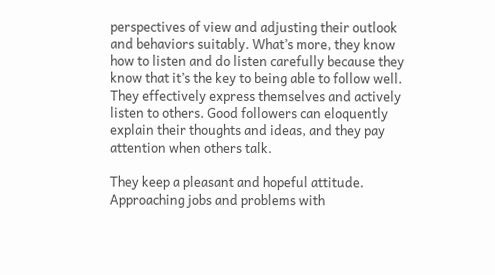perspectives of view and adjusting their outlook and behaviors suitably. What’s more, they know how to listen and do listen carefully because they know that it’s the key to being able to follow well. They effectively express themselves and actively listen to others. Good followers can eloquently explain their thoughts and ideas, and they pay attention when others talk.

They keep a pleasant and hopeful attitude. Approaching jobs and problems with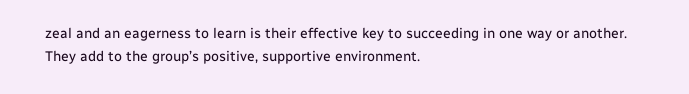zeal and an eagerness to learn is their effective key to succeeding in one way or another. They add to the group’s positive, supportive environment.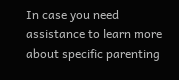In case you need assistance to learn more about specific parenting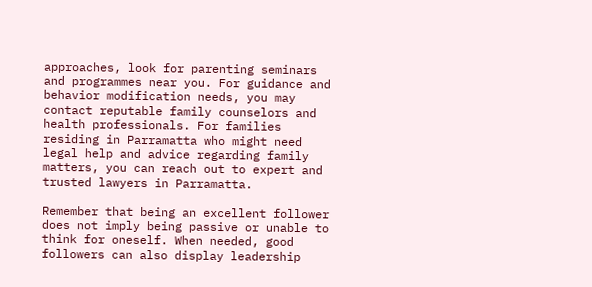approaches, look for parenting seminars and programmes near you. For guidance and behavior modification needs, you may contact reputable family counselors and health professionals. For families residing in Parramatta who might need legal help and advice regarding family matters, you can reach out to expert and trusted lawyers in Parramatta.

Remember that being an excellent follower does not imply being passive or unable to think for oneself. When needed, good followers can also display leadership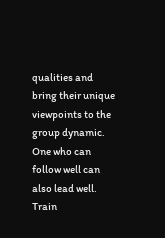qualities and bring their unique viewpoints to the group dynamic. One who can follow well can also lead well. Train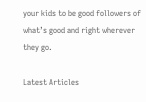your kids to be good followers of what’s good and right wherever they go.

Latest Articles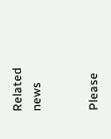Related news


Please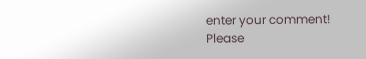enter your comment!
Please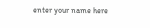enter your name here